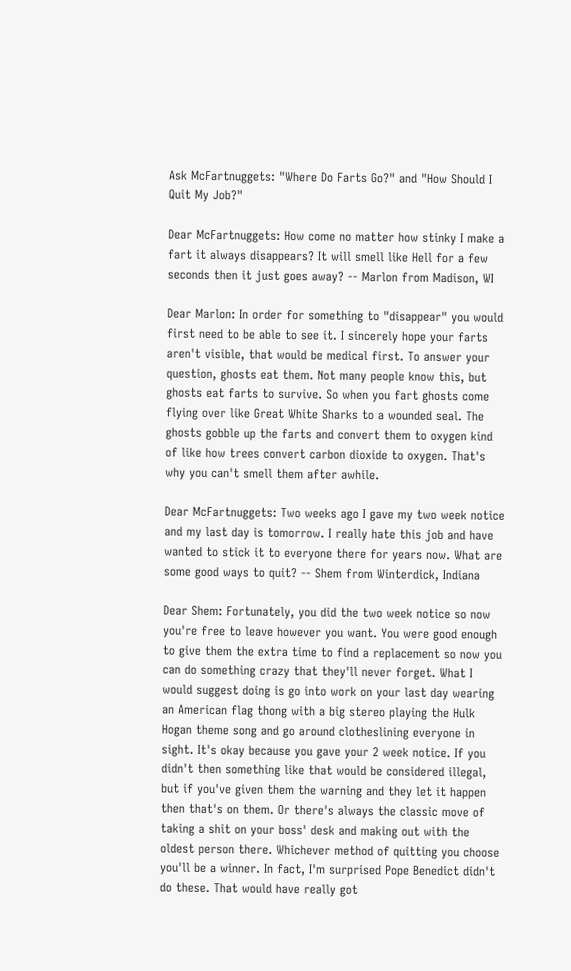Ask McFartnuggets: "Where Do Farts Go?" and "How Should I Quit My Job?"

Dear McFartnuggets: How come no matter how stinky I make a fart it always disappears? It will smell like Hell for a few seconds then it just goes away? -- Marlon from Madison, WI

Dear Marlon: In order for something to "disappear" you would first need to be able to see it. I sincerely hope your farts aren't visible, that would be medical first. To answer your question, ghosts eat them. Not many people know this, but ghosts eat farts to survive. So when you fart ghosts come flying over like Great White Sharks to a wounded seal. The ghosts gobble up the farts and convert them to oxygen kind of like how trees convert carbon dioxide to oxygen. That's why you can't smell them after awhile.

Dear McFartnuggets: Two weeks ago I gave my two week notice and my last day is tomorrow. I really hate this job and have wanted to stick it to everyone there for years now. What are some good ways to quit? -- Shem from Winterdick, Indiana

Dear Shem: Fortunately, you did the two week notice so now you're free to leave however you want. You were good enough to give them the extra time to find a replacement so now you can do something crazy that they'll never forget. What I would suggest doing is go into work on your last day wearing an American flag thong with a big stereo playing the Hulk Hogan theme song and go around clotheslining everyone in sight. It's okay because you gave your 2 week notice. If you didn't then something like that would be considered illegal, but if you've given them the warning and they let it happen then that's on them. Or there's always the classic move of taking a shit on your boss' desk and making out with the oldest person there. Whichever method of quitting you choose you'll be a winner. In fact, I'm surprised Pope Benedict didn't do these. That would have really got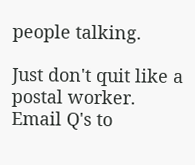people talking.

Just don't quit like a postal worker.
Email Q's to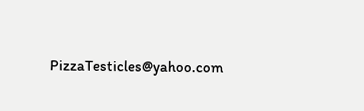PizzaTesticles@yahoo.com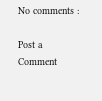No comments :

Post a Comment